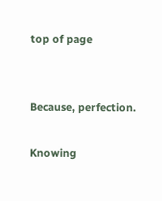top of page


Because, perfection.

Knowing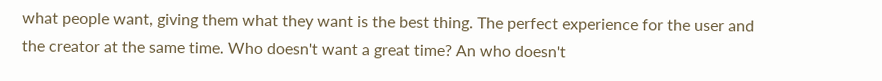what people want, giving them what they want is the best thing. The perfect experience for the user and the creator at the same time. Who doesn't want a great time? An who doesn't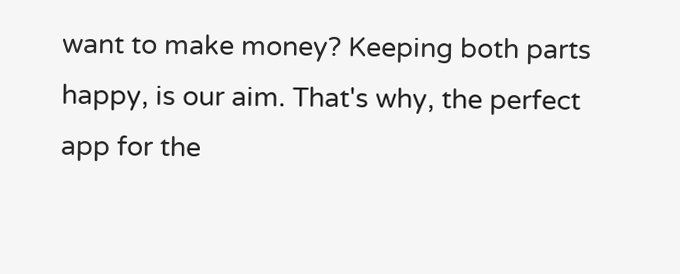want to make money? Keeping both parts happy, is our aim. That's why, the perfect app for the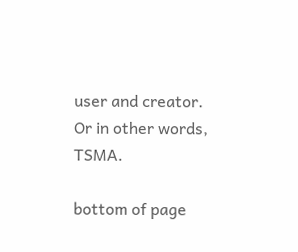user and creator. Or in other words, TSMA.

bottom of page